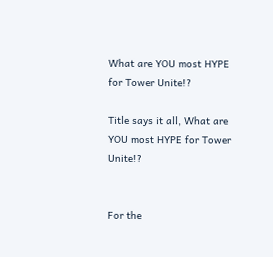What are YOU most HYPE for Tower Unite!?

Title says it all, What are YOU most HYPE for Tower Unite!?


For the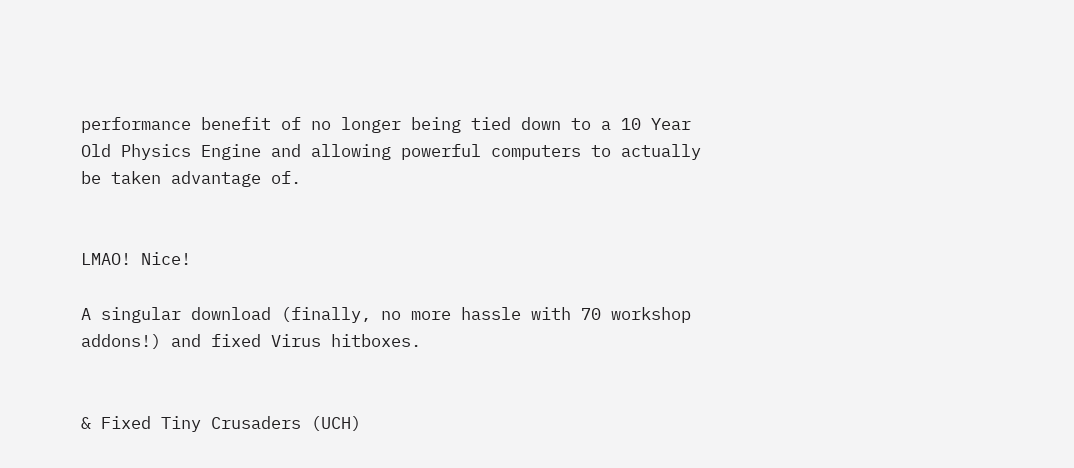performance benefit of no longer being tied down to a 10 Year Old Physics Engine and allowing powerful computers to actually be taken advantage of.


LMAO! Nice!

A singular download (finally, no more hassle with 70 workshop addons!) and fixed Virus hitboxes.


& Fixed Tiny Crusaders (UCH)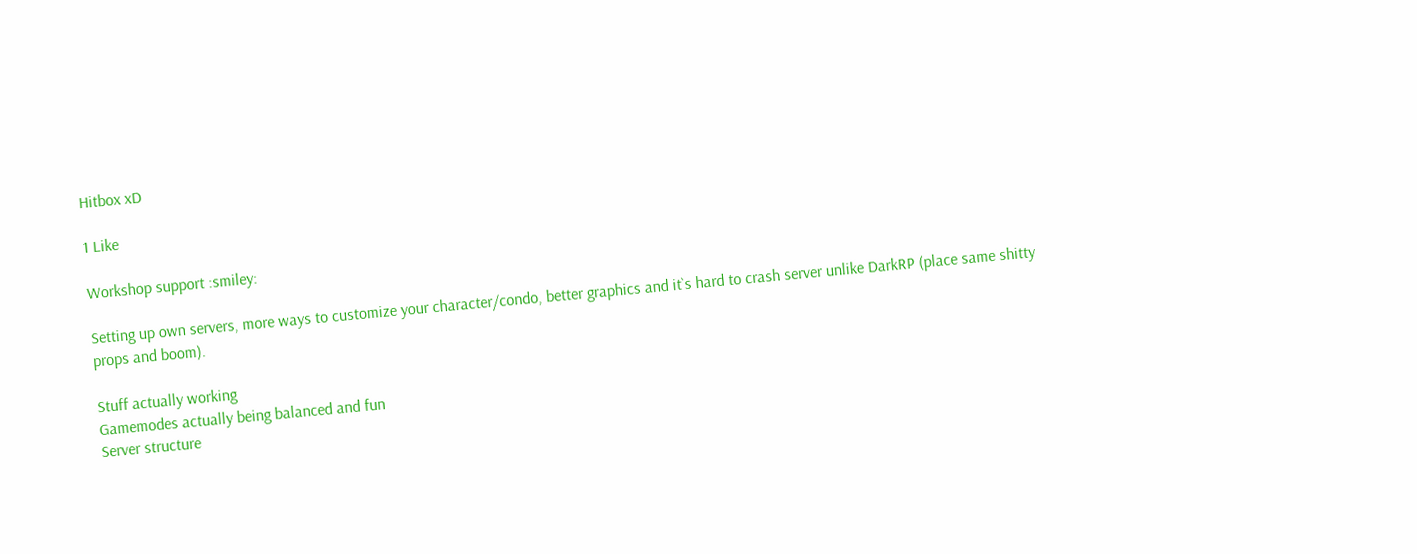Hitbox xD

1 Like

Workshop support :smiley:

Setting up own servers, more ways to customize your character/condo, better graphics and it`s hard to crash server unlike DarkRP (place same shitty props and boom).

Stuff actually working
Gamemodes actually being balanced and fun
Server structure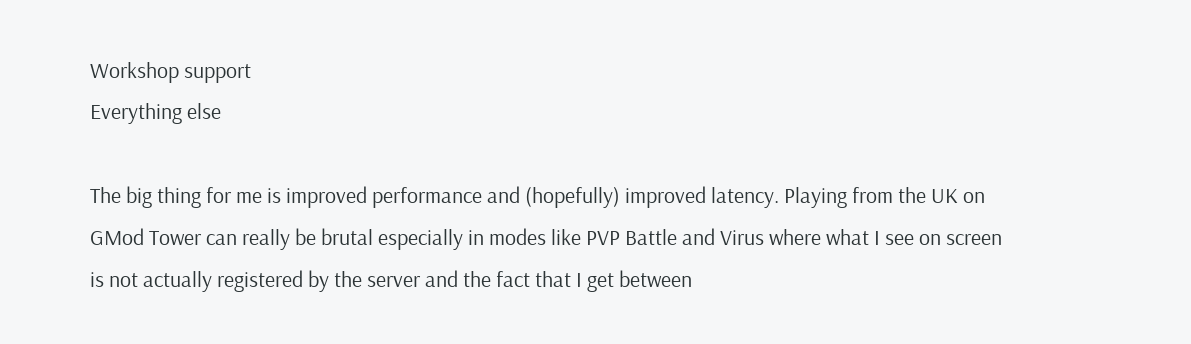Workshop support
Everything else

The big thing for me is improved performance and (hopefully) improved latency. Playing from the UK on GMod Tower can really be brutal especially in modes like PVP Battle and Virus where what I see on screen is not actually registered by the server and the fact that I get between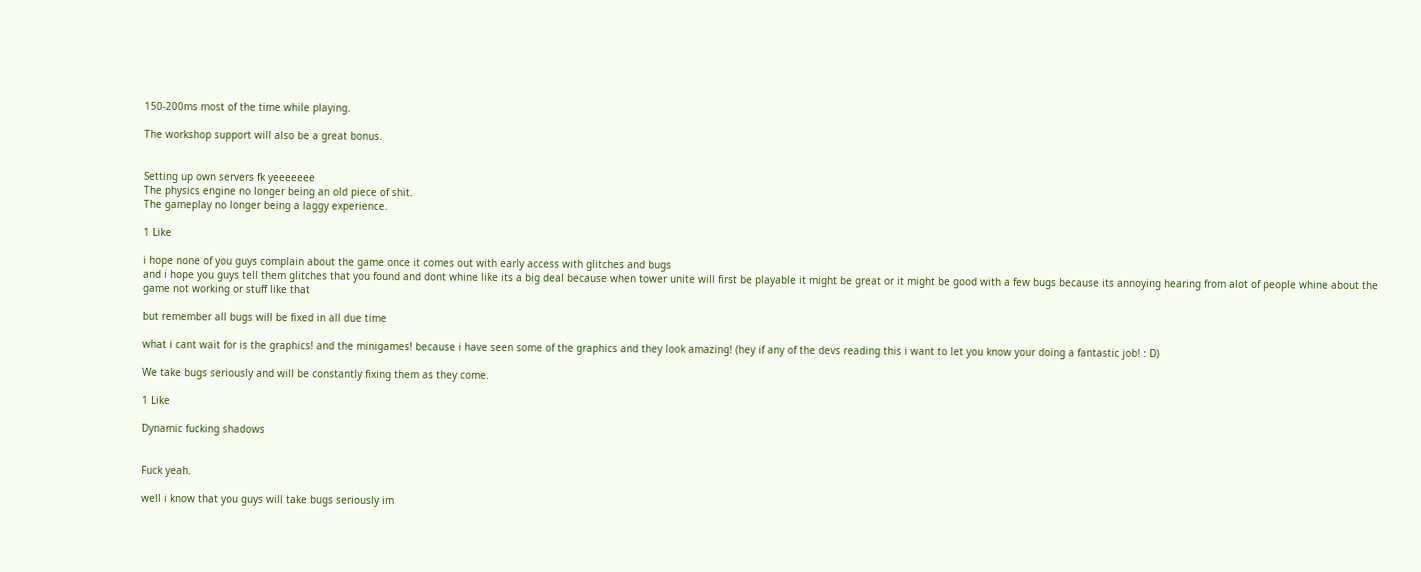150-200ms most of the time while playing.

The workshop support will also be a great bonus.


Setting up own servers fk yeeeeeee
The physics engine no longer being an old piece of shit.
The gameplay no longer being a laggy experience.

1 Like

i hope none of you guys complain about the game once it comes out with early access with glitches and bugs
and i hope you guys tell them glitches that you found and dont whine like its a big deal because when tower unite will first be playable it might be great or it might be good with a few bugs because its annoying hearing from alot of people whine about the game not working or stuff like that

but remember all bugs will be fixed in all due time

what i cant wait for is the graphics! and the minigames! because i have seen some of the graphics and they look amazing! (hey if any of the devs reading this i want to let you know your doing a fantastic job! : D)

We take bugs seriously and will be constantly fixing them as they come.

1 Like

Dynamic fucking shadows


Fuck yeah.

well i know that you guys will take bugs seriously im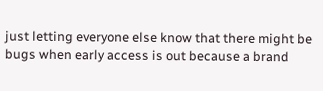just letting everyone else know that there might be bugs when early access is out because a brand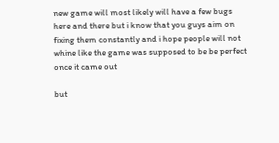new game will most likely will have a few bugs here and there but i know that you guys aim on fixing them constantly and i hope people will not whine like the game was supposed to be be perfect once it came out

but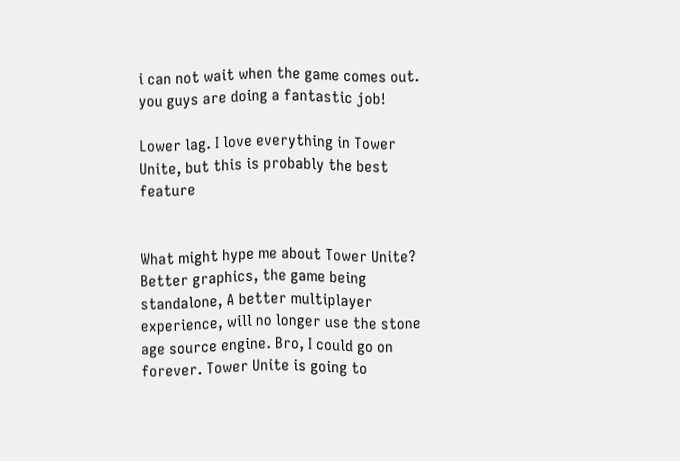i can not wait when the game comes out. you guys are doing a fantastic job!

Lower lag. I love everything in Tower Unite, but this is probably the best feature


What might hype me about Tower Unite? Better graphics, the game being standalone, A better multiplayer experience, will no longer use the stone age source engine. Bro, I could go on forever. Tower Unite is going to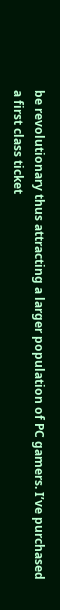be revolutionary thus attracting a larger population of PC gamers. I’ve purchased a first class ticket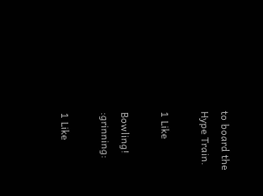to board the Hype Train.

1 Like

Bowling! :grinning:

1 Like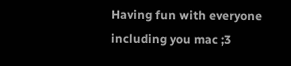Having fun with everyone including you mac ;3